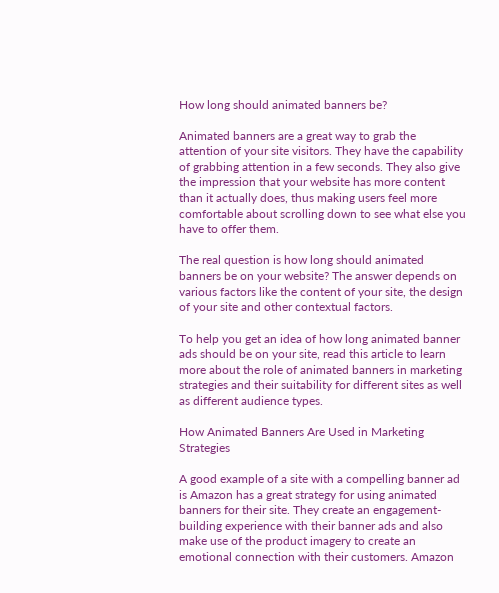How long should animated banners be?

Animated banners are a great way to grab the attention of your site visitors. They have the capability of grabbing attention in a few seconds. They also give the impression that your website has more content than it actually does, thus making users feel more comfortable about scrolling down to see what else you have to offer them.

The real question is how long should animated banners be on your website? The answer depends on various factors like the content of your site, the design of your site and other contextual factors.

To help you get an idea of how long animated banner ads should be on your site, read this article to learn more about the role of animated banners in marketing strategies and their suitability for different sites as well as different audience types.

How Animated Banners Are Used in Marketing Strategies

A good example of a site with a compelling banner ad is Amazon has a great strategy for using animated banners for their site. They create an engagement-building experience with their banner ads and also make use of the product imagery to create an emotional connection with their customers. Amazon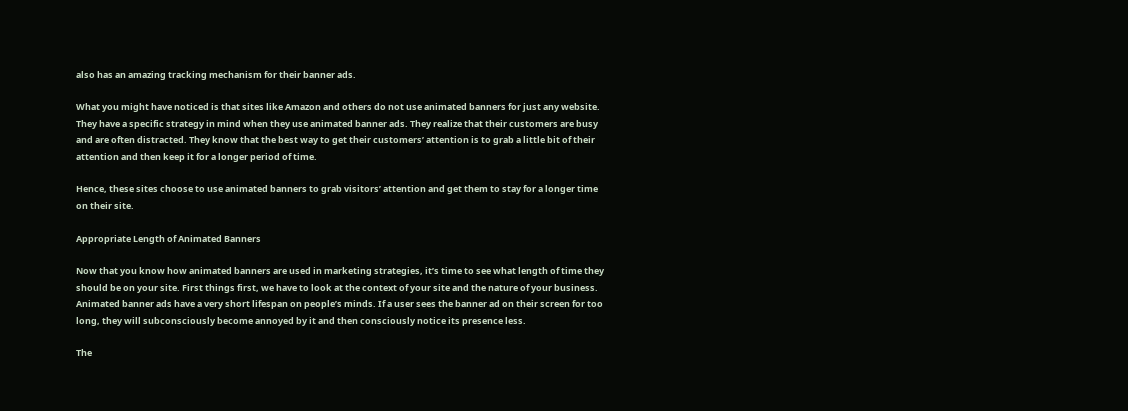also has an amazing tracking mechanism for their banner ads.

What you might have noticed is that sites like Amazon and others do not use animated banners for just any website. They have a specific strategy in mind when they use animated banner ads. They realize that their customers are busy and are often distracted. They know that the best way to get their customers’ attention is to grab a little bit of their attention and then keep it for a longer period of time.

Hence, these sites choose to use animated banners to grab visitors’ attention and get them to stay for a longer time on their site.

Appropriate Length of Animated Banners

Now that you know how animated banners are used in marketing strategies, it’s time to see what length of time they should be on your site. First things first, we have to look at the context of your site and the nature of your business. Animated banner ads have a very short lifespan on people’s minds. If a user sees the banner ad on their screen for too long, they will subconsciously become annoyed by it and then consciously notice its presence less.

The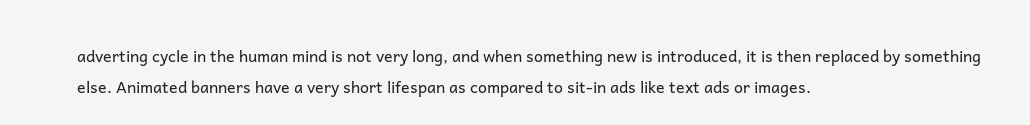adverting cycle in the human mind is not very long, and when something new is introduced, it is then replaced by something else. Animated banners have a very short lifespan as compared to sit-in ads like text ads or images.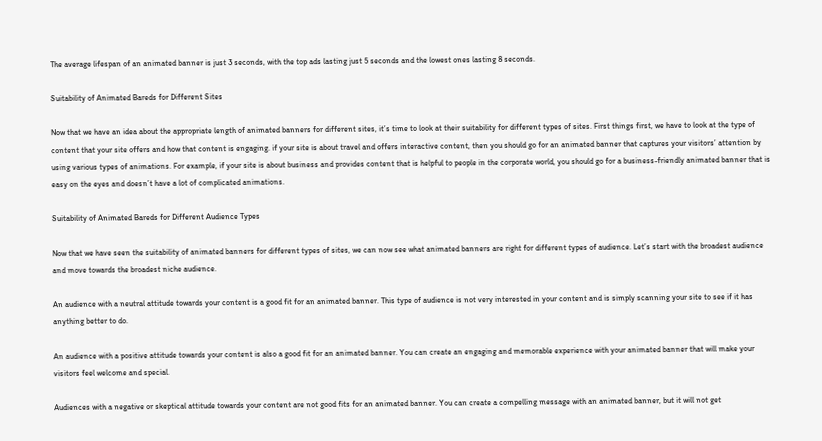The average lifespan of an animated banner is just 3 seconds, with the top ads lasting just 5 seconds and the lowest ones lasting 8 seconds.

Suitability of Animated Bareds for Different Sites

Now that we have an idea about the appropriate length of animated banners for different sites, it’s time to look at their suitability for different types of sites. First things first, we have to look at the type of content that your site offers and how that content is engaging. if your site is about travel and offers interactive content, then you should go for an animated banner that captures your visitors’ attention by using various types of animations. For example, if your site is about business and provides content that is helpful to people in the corporate world, you should go for a business-friendly animated banner that is easy on the eyes and doesn’t have a lot of complicated animations.

Suitability of Animated Bareds for Different Audience Types

Now that we have seen the suitability of animated banners for different types of sites, we can now see what animated banners are right for different types of audience. Let’s start with the broadest audience and move towards the broadest niche audience.

An audience with a neutral attitude towards your content is a good fit for an animated banner. This type of audience is not very interested in your content and is simply scanning your site to see if it has anything better to do.

An audience with a positive attitude towards your content is also a good fit for an animated banner. You can create an engaging and memorable experience with your animated banner that will make your visitors feel welcome and special.

Audiences with a negative or skeptical attitude towards your content are not good fits for an animated banner. You can create a compelling message with an animated banner, but it will not get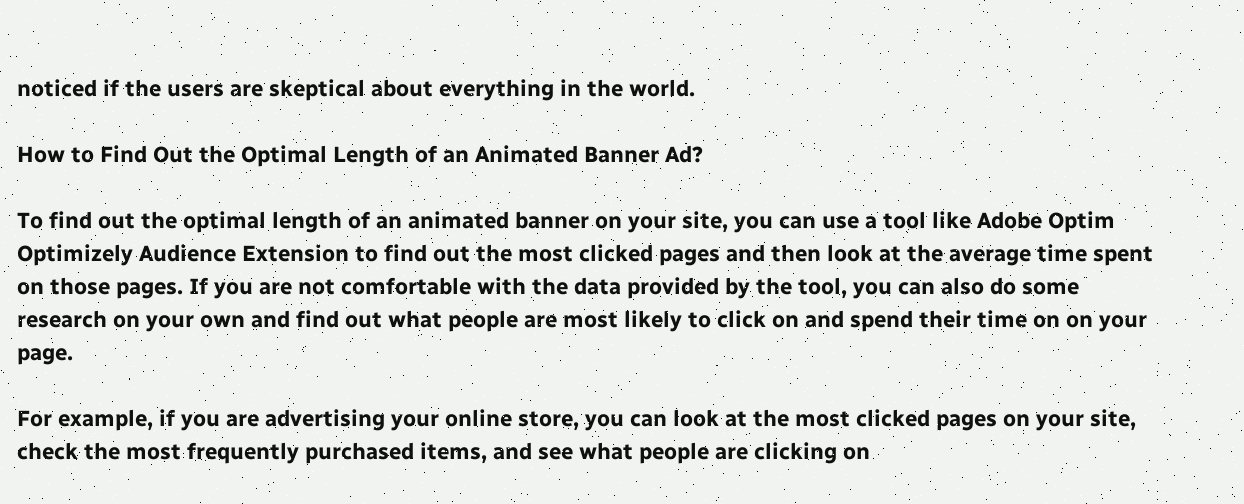noticed if the users are skeptical about everything in the world.

How to Find Out the Optimal Length of an Animated Banner Ad?

To find out the optimal length of an animated banner on your site, you can use a tool like Adobe Optim Optimizely Audience Extension to find out the most clicked pages and then look at the average time spent on those pages. If you are not comfortable with the data provided by the tool, you can also do some research on your own and find out what people are most likely to click on and spend their time on on your page.

For example, if you are advertising your online store, you can look at the most clicked pages on your site, check the most frequently purchased items, and see what people are clicking on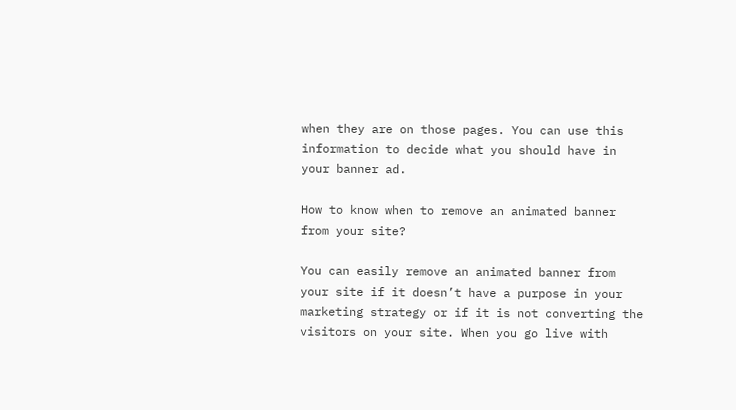when they are on those pages. You can use this information to decide what you should have in your banner ad.

How to know when to remove an animated banner from your site?

You can easily remove an animated banner from your site if it doesn’t have a purpose in your marketing strategy or if it is not converting the visitors on your site. When you go live with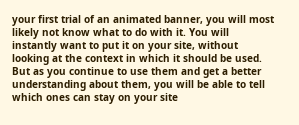your first trial of an animated banner, you will most likely not know what to do with it. You will instantly want to put it on your site, without looking at the context in which it should be used. But as you continue to use them and get a better understanding about them, you will be able to tell which ones can stay on your site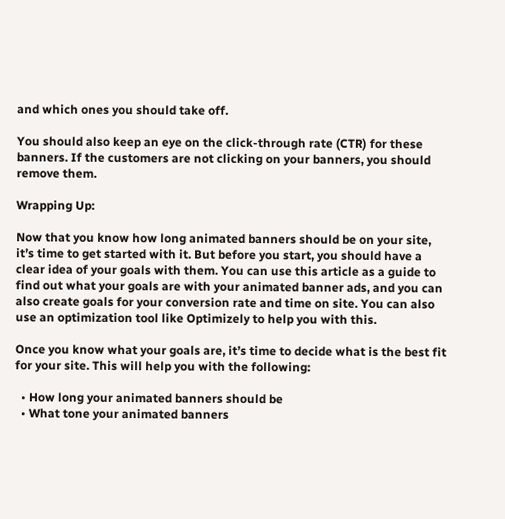and which ones you should take off.

You should also keep an eye on the click-through rate (CTR) for these banners. If the customers are not clicking on your banners, you should remove them.

Wrapping Up:

Now that you know how long animated banners should be on your site, it’s time to get started with it. But before you start, you should have a clear idea of your goals with them. You can use this article as a guide to find out what your goals are with your animated banner ads, and you can also create goals for your conversion rate and time on site. You can also use an optimization tool like Optimizely to help you with this.

Once you know what your goals are, it’s time to decide what is the best fit for your site. This will help you with the following:

  • How long your animated banners should be
  • What tone your animated banners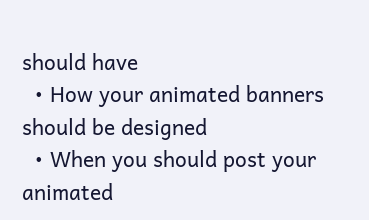should have
  • How your animated banners should be designed
  • When you should post your animated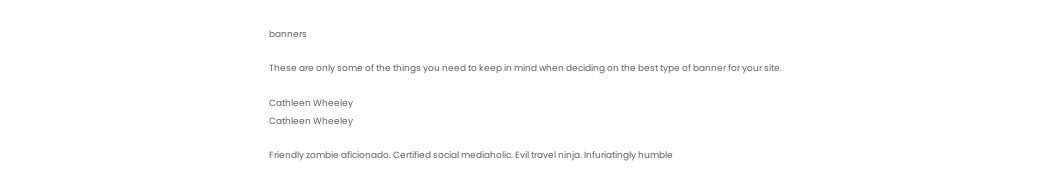banners

These are only some of the things you need to keep in mind when deciding on the best type of banner for your site.

Cathleen Wheeley
Cathleen Wheeley

Friendly zombie aficionado. Certified social mediaholic. Evil travel ninja. Infuriatingly humble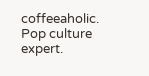coffeeaholic. Pop culture expert.